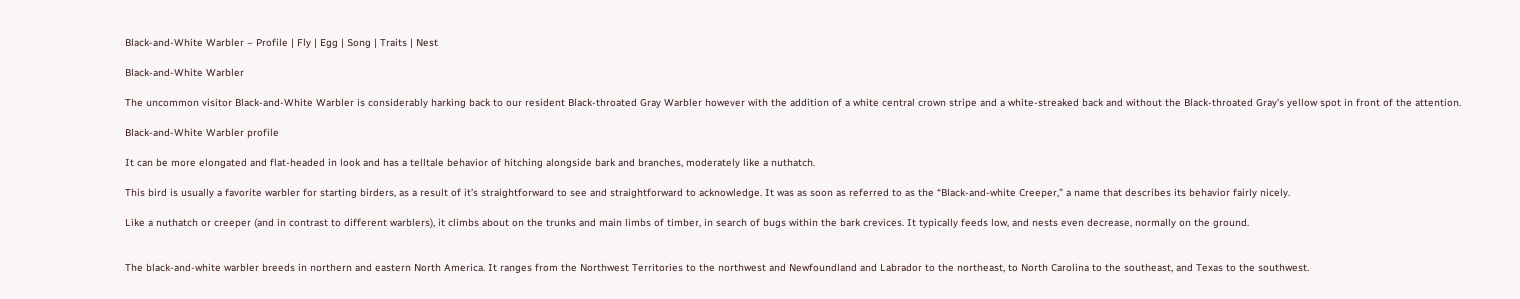Black-and-White Warbler – Profile | Fly | Egg | Song | Traits | Nest

Black-and-White Warbler

The uncommon visitor Black-and-White Warbler is considerably harking back to our resident Black-throated Gray Warbler however with the addition of a white central crown stripe and a white-streaked back and without the Black-throated Gray’s yellow spot in front of the attention.

Black-and-White Warbler profile

It can be more elongated and flat-headed in look and has a telltale behavior of hitching alongside bark and branches, moderately like a nuthatch.

This bird is usually a favorite warbler for starting birders, as a result of it’s straightforward to see and straightforward to acknowledge. It was as soon as referred to as the “Black-and-white Creeper,” a name that describes its behavior fairly nicely.

Like a nuthatch or creeper (and in contrast to different warblers), it climbs about on the trunks and main limbs of timber, in search of bugs within the bark crevices. It typically feeds low, and nests even decrease, normally on the ground.


The black-and-white warbler breeds in northern and eastern North America. It ranges from the Northwest Territories to the northwest and Newfoundland and Labrador to the northeast, to North Carolina to the southeast, and Texas to the southwest.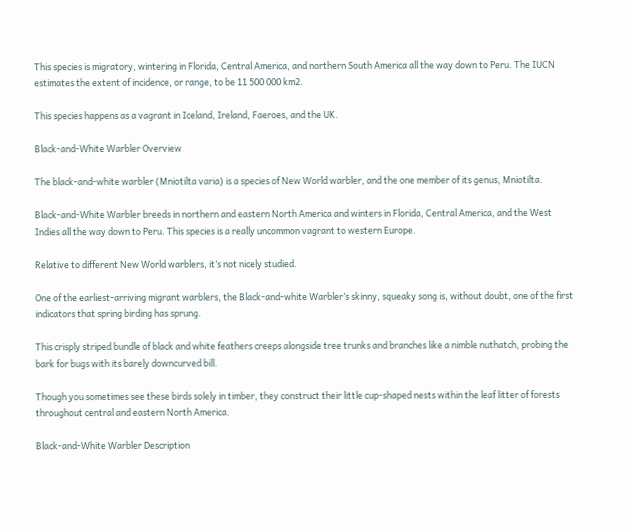This species is migratory, wintering in Florida, Central America, and northern South America all the way down to Peru. The IUCN estimates the extent of incidence, or range, to be 11 500 000 km2.

This species happens as a vagrant in Iceland, Ireland, Faeroes, and the UK.

Black-and-White Warbler Overview

The black-and-white warbler (Mniotilta varia) is a species of New World warbler, and the one member of its genus, Mniotilta.

Black-and-White Warbler breeds in northern and eastern North America and winters in Florida, Central America, and the West Indies all the way down to Peru. This species is a really uncommon vagrant to western Europe.

Relative to different New World warblers, it’s not nicely studied.

One of the earliest-arriving migrant warblers, the Black-and-white Warbler’s skinny, squeaky song is, without doubt, one of the first indicators that spring birding has sprung.

This crisply striped bundle of black and white feathers creeps alongside tree trunks and branches like a nimble nuthatch, probing the bark for bugs with its barely downcurved bill.

Though you sometimes see these birds solely in timber, they construct their little cup-shaped nests within the leaf litter of forests throughout central and eastern North America.

Black-and-White Warbler Description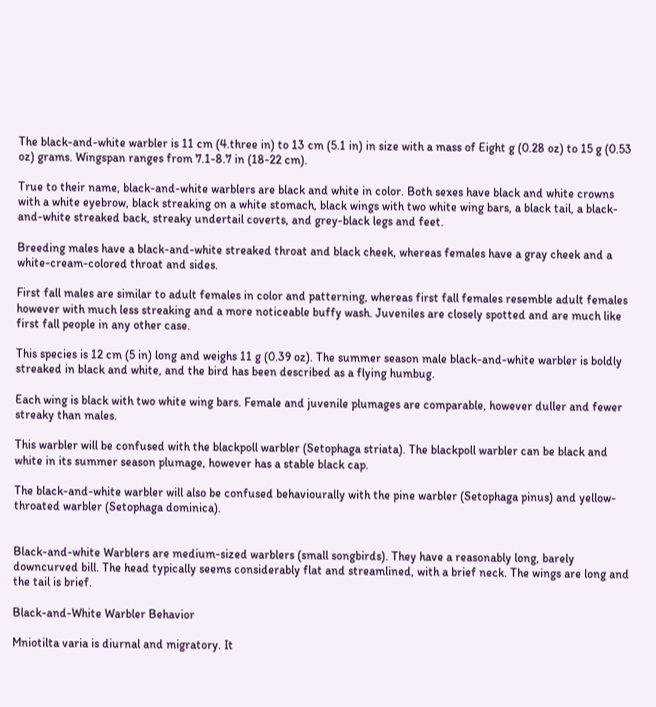The black-and-white warbler is 11 cm (4.three in) to 13 cm (5.1 in) in size with a mass of Eight g (0.28 oz) to 15 g (0.53 oz) grams. Wingspan ranges from 7.1-8.7 in (18-22 cm).

True to their name, black-and-white warblers are black and white in color. Both sexes have black and white crowns with a white eyebrow, black streaking on a white stomach, black wings with two white wing bars, a black tail, a black-and-white streaked back, streaky undertail coverts, and grey-black legs and feet.

Breeding males have a black-and-white streaked throat and black cheek, whereas females have a gray cheek and a white-cream-colored throat and sides.

First fall males are similar to adult females in color and patterning, whereas first fall females resemble adult females however with much less streaking and a more noticeable buffy wash. Juveniles are closely spotted and are much like first fall people in any other case.

This species is 12 cm (5 in) long and weighs 11 g (0.39 oz). The summer season male black-and-white warbler is boldly streaked in black and white, and the bird has been described as a flying humbug.

Each wing is black with two white wing bars. Female and juvenile plumages are comparable, however duller and fewer streaky than males.

This warbler will be confused with the blackpoll warbler (Setophaga striata). The blackpoll warbler can be black and white in its summer season plumage, however has a stable black cap.

The black-and-white warbler will also be confused behaviourally with the pine warbler (Setophaga pinus) and yellow-throated warbler (Setophaga dominica).


Black-and-white Warblers are medium-sized warblers (small songbirds). They have a reasonably long, barely downcurved bill. The head typically seems considerably flat and streamlined, with a brief neck. The wings are long and the tail is brief.

Black-and-White Warbler Behavior

Mniotilta varia is diurnal and migratory. It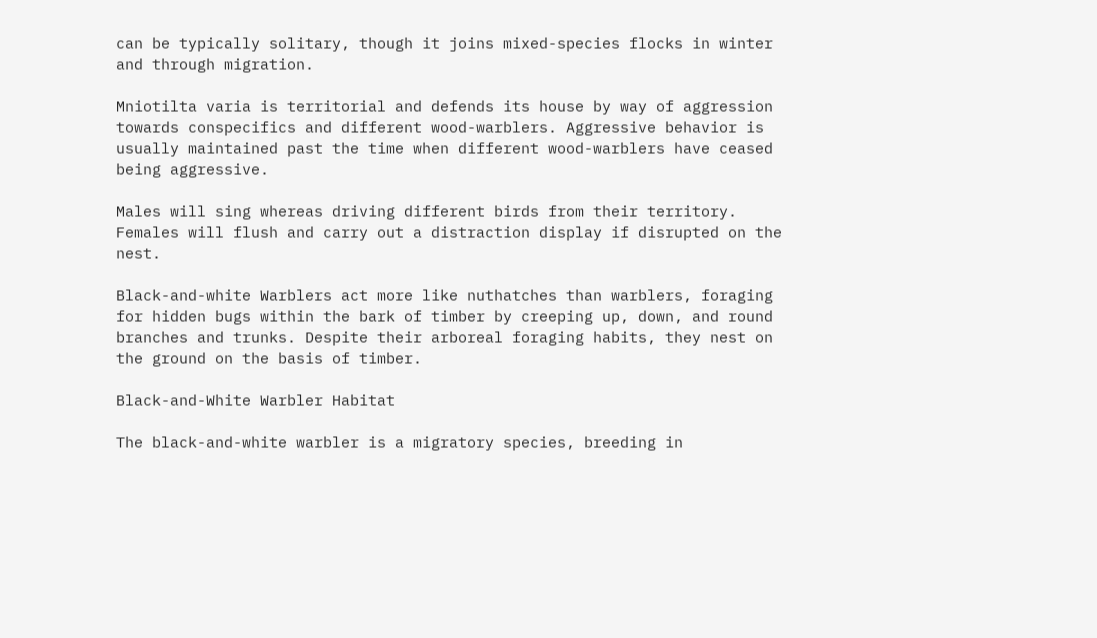can be typically solitary, though it joins mixed-species flocks in winter and through migration.

Mniotilta varia is territorial and defends its house by way of aggression towards conspecifics and different wood-warblers. Aggressive behavior is usually maintained past the time when different wood-warblers have ceased being aggressive.

Males will sing whereas driving different birds from their territory. Females will flush and carry out a distraction display if disrupted on the nest.

Black-and-white Warblers act more like nuthatches than warblers, foraging for hidden bugs within the bark of timber by creeping up, down, and round branches and trunks. Despite their arboreal foraging habits, they nest on the ground on the basis of timber.

Black-and-White Warbler Habitat

The black-and-white warbler is a migratory species, breeding in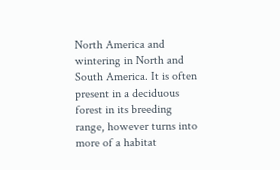North America and wintering in North and South America. It is often present in a deciduous forest in its breeding range, however turns into more of a habitat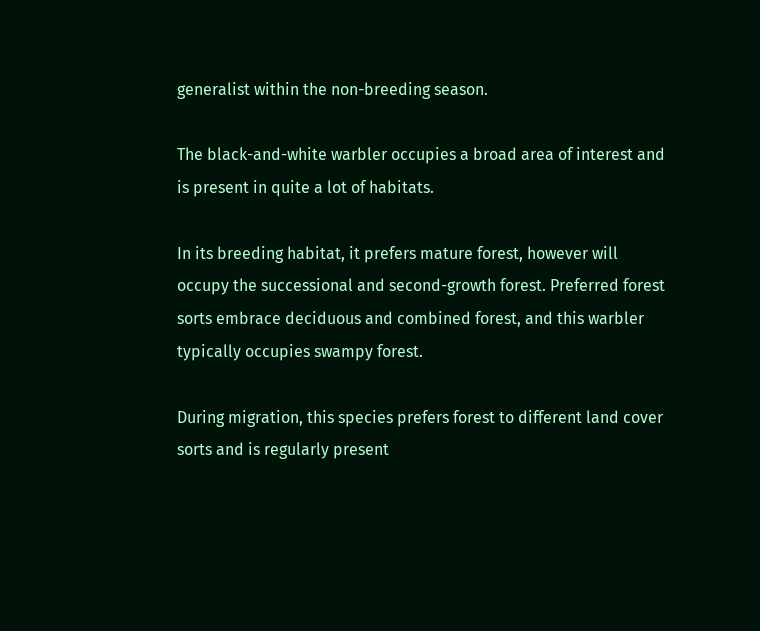generalist within the non-breeding season.

The black-and-white warbler occupies a broad area of interest and is present in quite a lot of habitats.

In its breeding habitat, it prefers mature forest, however will occupy the successional and second-growth forest. Preferred forest sorts embrace deciduous and combined forest, and this warbler typically occupies swampy forest.

During migration, this species prefers forest to different land cover sorts and is regularly present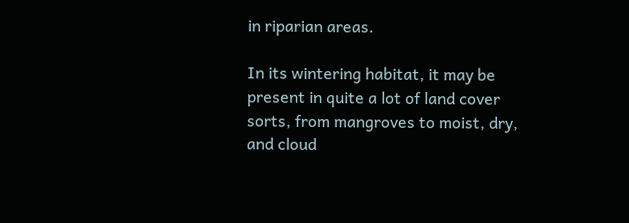in riparian areas.

In its wintering habitat, it may be present in quite a lot of land cover sorts, from mangroves to moist, dry, and cloud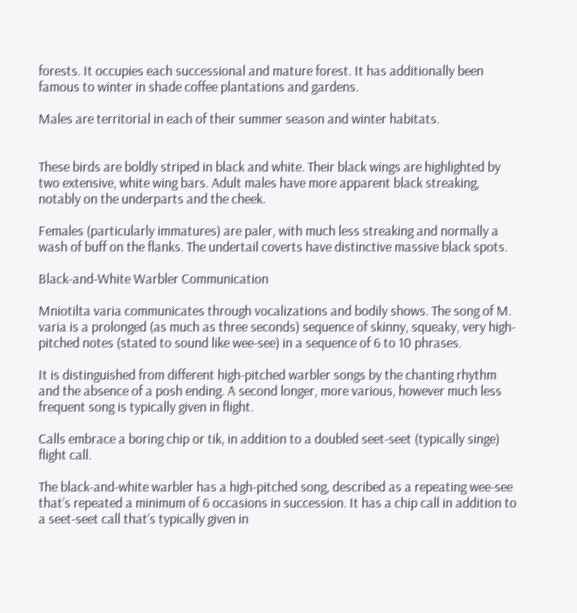forests. It occupies each successional and mature forest. It has additionally been famous to winter in shade coffee plantations and gardens.

Males are territorial in each of their summer season and winter habitats.


These birds are boldly striped in black and white. Their black wings are highlighted by two extensive, white wing bars. Adult males have more apparent black streaking, notably on the underparts and the cheek.

Females (particularly immatures) are paler, with much less streaking and normally a wash of buff on the flanks. The undertail coverts have distinctive massive black spots.

Black-and-White Warbler Communication

Mniotilta varia communicates through vocalizations and bodily shows. The song of M. varia is a prolonged (as much as three seconds) sequence of skinny, squeaky, very high-pitched notes (stated to sound like wee-see) in a sequence of 6 to 10 phrases.

It is distinguished from different high-pitched warbler songs by the chanting rhythm and the absence of a posh ending. A second longer, more various, however much less frequent song is typically given in flight.

Calls embrace a boring chip or tik, in addition to a doubled seet-seet (typically singe) flight call.

The black-and-white warbler has a high-pitched song, described as a repeating wee-see that’s repeated a minimum of 6 occasions in succession. It has a chip call in addition to a seet-seet call that’s typically given in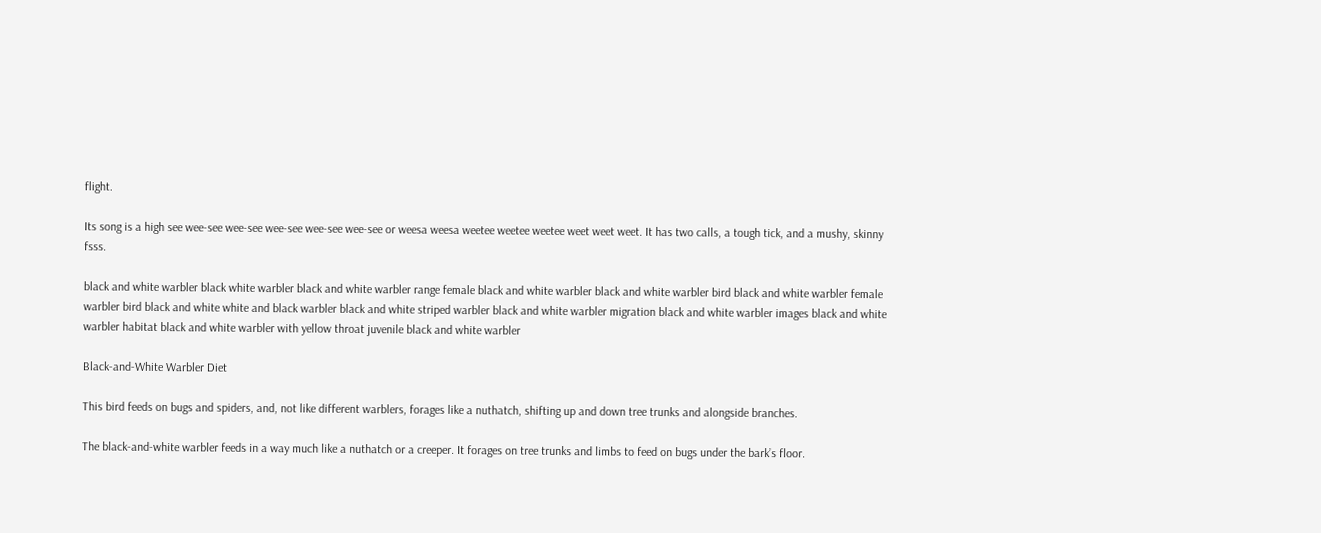flight.

Its song is a high see wee-see wee-see wee-see wee-see wee-see or weesa weesa weetee weetee weetee weet weet weet. It has two calls, a tough tick, and a mushy, skinny fsss.

black and white warbler black white warbler black and white warbler range female black and white warbler black and white warbler bird black and white warbler female warbler bird black and white white and black warbler black and white striped warbler black and white warbler migration black and white warbler images black and white warbler habitat black and white warbler with yellow throat juvenile black and white warbler

Black-and-White Warbler Diet

This bird feeds on bugs and spiders, and, not like different warblers, forages like a nuthatch, shifting up and down tree trunks and alongside branches.

The black-and-white warbler feeds in a way much like a nuthatch or a creeper. It forages on tree trunks and limbs to feed on bugs under the bark’s floor.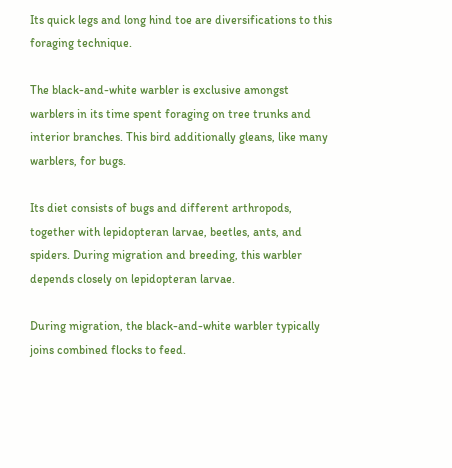Its quick legs and long hind toe are diversifications to this foraging technique.

The black-and-white warbler is exclusive amongst warblers in its time spent foraging on tree trunks and interior branches. This bird additionally gleans, like many warblers, for bugs.

Its diet consists of bugs and different arthropods, together with lepidopteran larvae, beetles, ants, and spiders. During migration and breeding, this warbler depends closely on lepidopteran larvae.

During migration, the black-and-white warbler typically joins combined flocks to feed.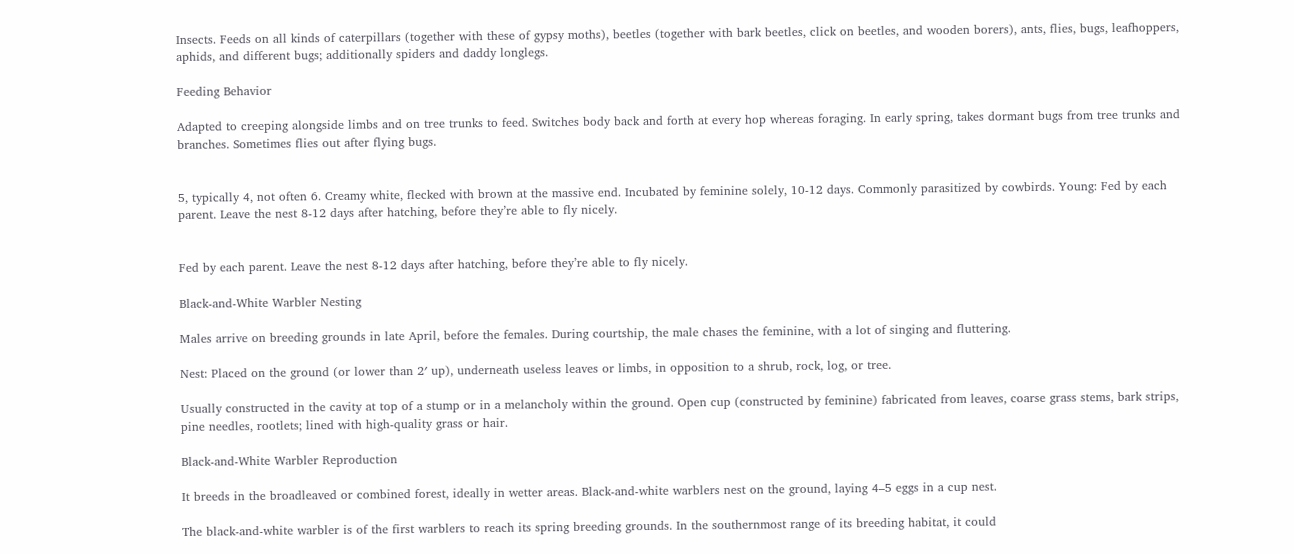Insects. Feeds on all kinds of caterpillars (together with these of gypsy moths), beetles (together with bark beetles, click on beetles, and wooden borers), ants, flies, bugs, leafhoppers, aphids, and different bugs; additionally spiders and daddy longlegs.

Feeding Behavior

Adapted to creeping alongside limbs and on tree trunks to feed. Switches body back and forth at every hop whereas foraging. In early spring, takes dormant bugs from tree trunks and branches. Sometimes flies out after flying bugs.


5, typically 4, not often 6. Creamy white, flecked with brown at the massive end. Incubated by feminine solely, 10-12 days. Commonly parasitized by cowbirds. Young: Fed by each parent. Leave the nest 8-12 days after hatching, before they’re able to fly nicely.


Fed by each parent. Leave the nest 8-12 days after hatching, before they’re able to fly nicely.

Black-and-White Warbler Nesting

Males arrive on breeding grounds in late April, before the females. During courtship, the male chases the feminine, with a lot of singing and fluttering.

Nest: Placed on the ground (or lower than 2′ up), underneath useless leaves or limbs, in opposition to a shrub, rock, log, or tree.

Usually constructed in the cavity at top of a stump or in a melancholy within the ground. Open cup (constructed by feminine) fabricated from leaves, coarse grass stems, bark strips, pine needles, rootlets; lined with high-quality grass or hair.

Black-and-White Warbler Reproduction

It breeds in the broadleaved or combined forest, ideally in wetter areas. Black-and-white warblers nest on the ground, laying 4–5 eggs in a cup nest.

The black-and-white warbler is of the first warblers to reach its spring breeding grounds. In the southernmost range of its breeding habitat, it could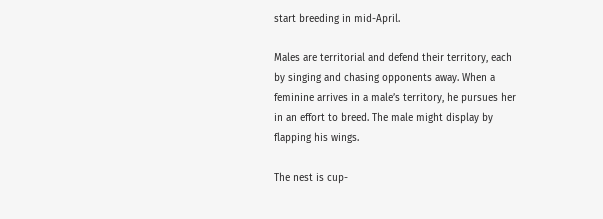start breeding in mid-April.

Males are territorial and defend their territory, each by singing and chasing opponents away. When a feminine arrives in a male’s territory, he pursues her in an effort to breed. The male might display by flapping his wings.

The nest is cup-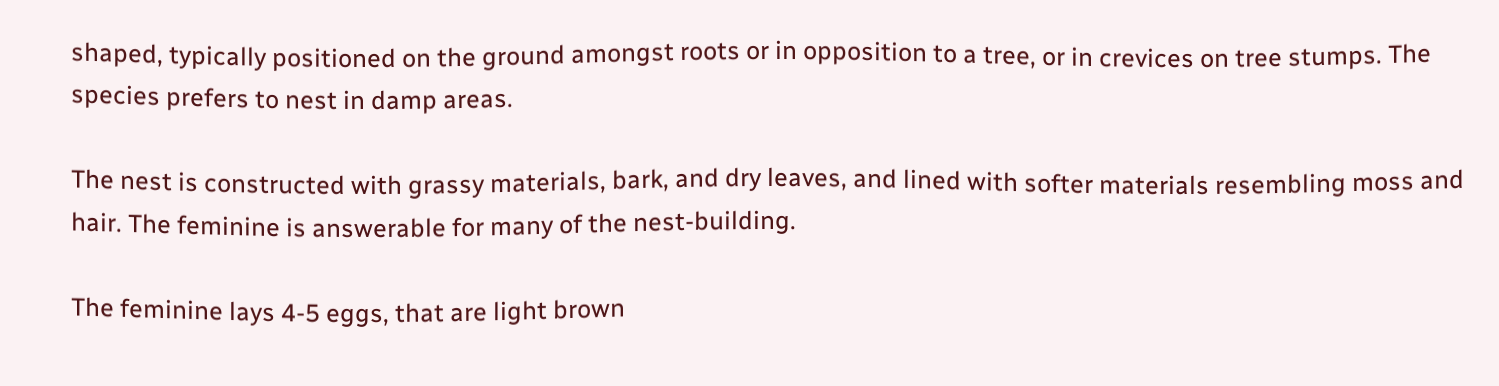shaped, typically positioned on the ground amongst roots or in opposition to a tree, or in crevices on tree stumps. The species prefers to nest in damp areas.

The nest is constructed with grassy materials, bark, and dry leaves, and lined with softer materials resembling moss and hair. The feminine is answerable for many of the nest-building.

The feminine lays 4-5 eggs, that are light brown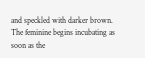and speckled with darker brown. The feminine begins incubating as soon as the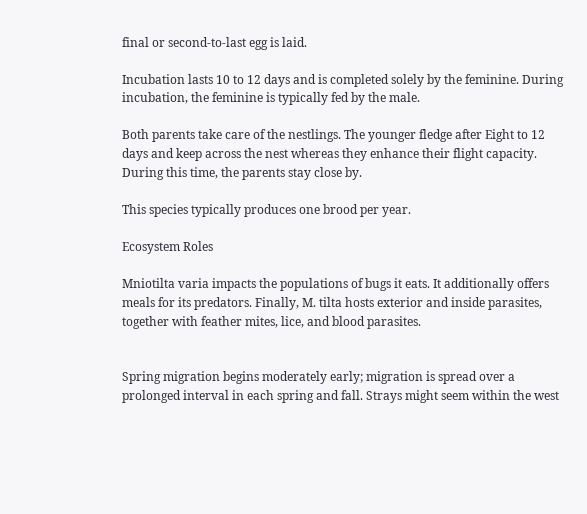final or second-to-last egg is laid.

Incubation lasts 10 to 12 days and is completed solely by the feminine. During incubation, the feminine is typically fed by the male.

Both parents take care of the nestlings. The younger fledge after Eight to 12 days and keep across the nest whereas they enhance their flight capacity. During this time, the parents stay close by.

This species typically produces one brood per year.

Ecosystem Roles

Mniotilta varia impacts the populations of bugs it eats. It additionally offers meals for its predators. Finally, M. tilta hosts exterior and inside parasites, together with feather mites, lice, and blood parasites.


Spring migration begins moderately early; migration is spread over a prolonged interval in each spring and fall. Strays might seem within the west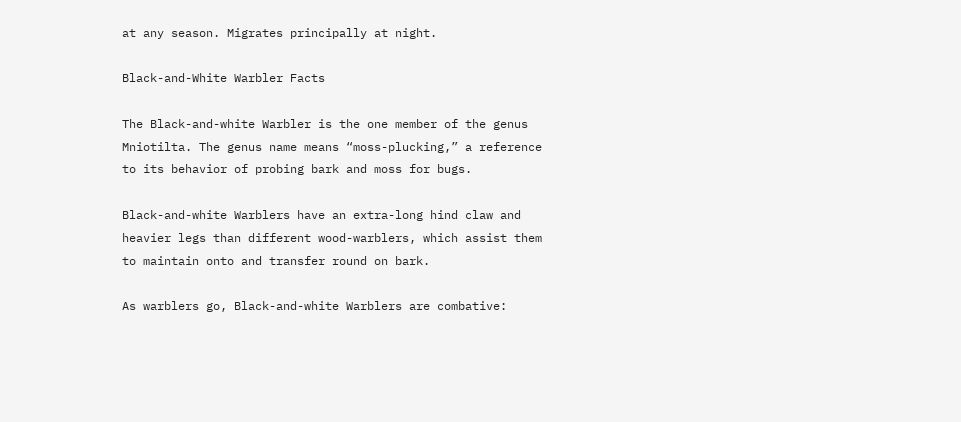at any season. Migrates principally at night.

Black-and-White Warbler Facts

The Black-and-white Warbler is the one member of the genus Mniotilta. The genus name means “moss-plucking,” a reference to its behavior of probing bark and moss for bugs.

Black-and-white Warblers have an extra-long hind claw and heavier legs than different wood-warblers, which assist them to maintain onto and transfer round on bark.

As warblers go, Black-and-white Warblers are combative: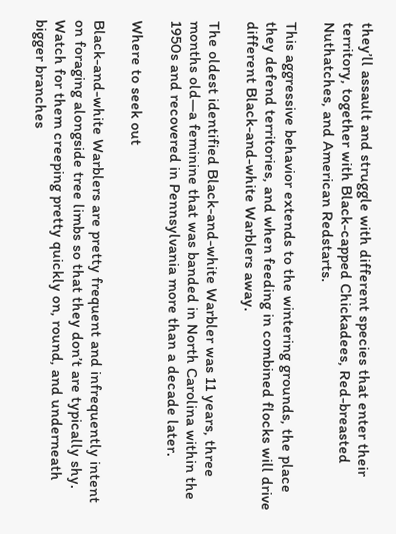they’ll assault and struggle with different species that enter their territory, together with Black-capped Chickadees, Red-breasted Nuthatches, and American Redstarts.

This aggressive behavior extends to the wintering grounds, the place they defend territories, and when feeding in combined flocks will drive different Black-and-white Warblers away.

The oldest identified Black-and-white Warbler was 11 years, three months old—a feminine that was banded in North Carolina within the 1950s and recovered in Pennsylvania more than a decade later.

Where to seek out

Black-and-white Warblers are pretty frequent and infrequently intent on foraging alongside tree limbs so that they don’t are typically shy. Watch for them creeping pretty quickly on, round, and underneath bigger branches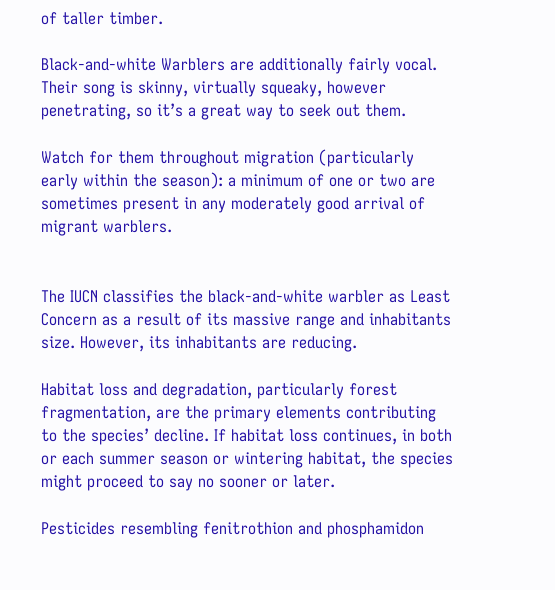of taller timber.

Black-and-white Warblers are additionally fairly vocal. Their song is skinny, virtually squeaky, however penetrating, so it’s a great way to seek out them.

Watch for them throughout migration (particularly early within the season): a minimum of one or two are sometimes present in any moderately good arrival of migrant warblers.


The IUCN classifies the black-and-white warbler as Least Concern as a result of its massive range and inhabitants size. However, its inhabitants are reducing.

Habitat loss and degradation, particularly forest fragmentation, are the primary elements contributing to the species’ decline. If habitat loss continues, in both or each summer season or wintering habitat, the species might proceed to say no sooner or later.

Pesticides resembling fenitrothion and phosphamidon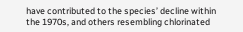have contributed to the species’ decline within the 1970s, and others resembling chlorinated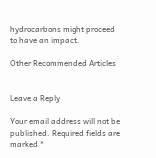hydrocarbons might proceed to have an impact.

Other Recommended Articles


Leave a Reply

Your email address will not be published. Required fields are marked *